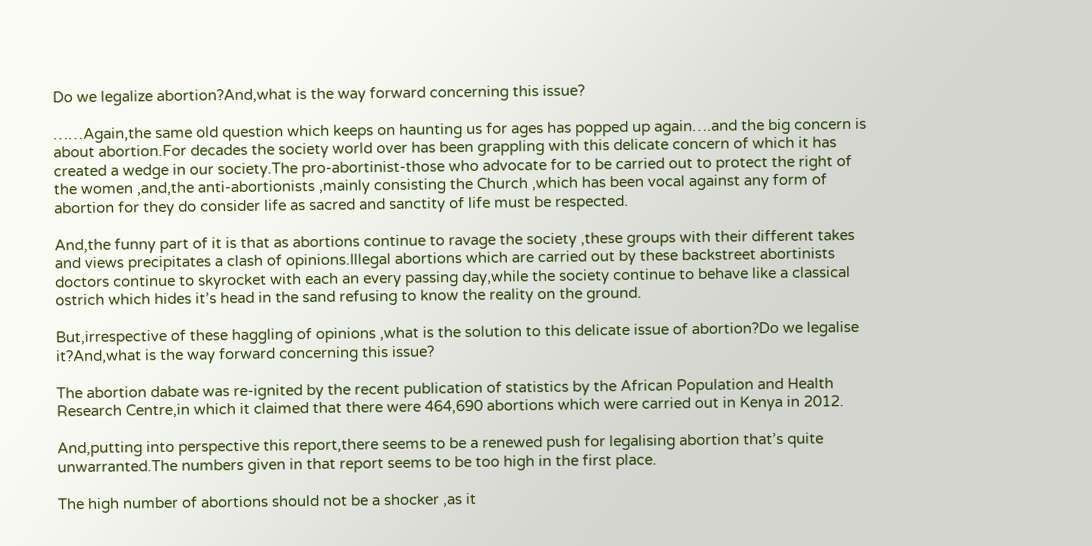Do we legalize abortion?And,what is the way forward concerning this issue?

……Again,the same old question which keeps on haunting us for ages has popped up again….and the big concern is about abortion.For decades the society world over has been grappling with this delicate concern of which it has created a wedge in our society.The pro-abortinist-those who advocate for to be carried out to protect the right of the women ,and,the anti-abortionists ,mainly consisting the Church ,which has been vocal against any form of abortion for they do consider life as sacred and sanctity of life must be respected.

And,the funny part of it is that as abortions continue to ravage the society ,these groups with their different takes and views precipitates a clash of opinions.Illegal abortions which are carried out by these backstreet abortinists doctors continue to skyrocket with each an every passing day,while the society continue to behave like a classical ostrich which hides it’s head in the sand refusing to know the reality on the ground.

But,irrespective of these haggling of opinions ,what is the solution to this delicate issue of abortion?Do we legalise it?And,what is the way forward concerning this issue?

The abortion dabate was re-ignited by the recent publication of statistics by the African Population and Health Research Centre,in which it claimed that there were 464,690 abortions which were carried out in Kenya in 2012.

And,putting into perspective this report,there seems to be a renewed push for legalising abortion that’s quite unwarranted.The numbers given in that report seems to be too high in the first place.

The high number of abortions should not be a shocker ,as it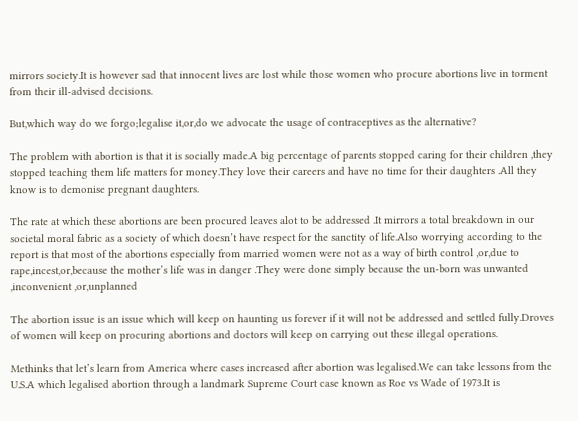mirrors society.It is however sad that innocent lives are lost while those women who procure abortions live in torment from their ill-advised decisions.

But,which way do we forgo;legalise it,or,do we advocate the usage of contraceptives as the alternative?

The problem with abortion is that it is socially made.A big percentage of parents stopped caring for their children ,they stopped teaching them life matters for money.They love their careers and have no time for their daughters .All they know is to demonise pregnant daughters.

The rate at which these abortions are been procured leaves alot to be addressed .It mirrors a total breakdown in our societal moral fabric as a society of which doesn’t have respect for the sanctity of life.Also worrying according to the report is that most of the abortions especially from married women were not as a way of birth control ,or,due to rape,incest,or,because the mother’s life was in danger .They were done simply because the un-born was unwanted ,inconvenient ,or,unplanned

The abortion issue is an issue which will keep on haunting us forever if it will not be addressed and settled fully.Droves of women will keep on procuring abortions and doctors will keep on carrying out these illegal operations.

Methinks that let’s learn from America where cases increased after abortion was legalised.We can take lessons from the U.S.A which legalised abortion through a landmark Supreme Court case known as Roe vs Wade of 1973.It is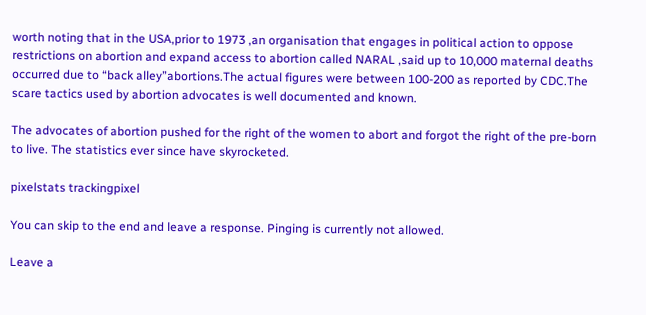worth noting that in the USA,prior to 1973 ,an organisation that engages in political action to oppose restrictions on abortion and expand access to abortion called NARAL ,said up to 10,000 maternal deaths occurred due to “back alley”abortions.The actual figures were between 100-200 as reported by CDC.The scare tactics used by abortion advocates is well documented and known.

The advocates of abortion pushed for the right of the women to abort and forgot the right of the pre-born to live. The statistics ever since have skyrocketed.

pixelstats trackingpixel

You can skip to the end and leave a response. Pinging is currently not allowed.

Leave a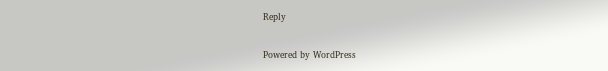Reply

Powered by WordPress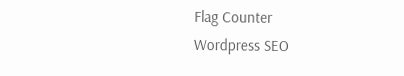Flag Counter
Wordpress SEO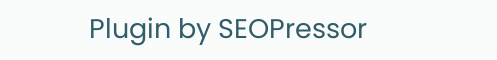Plugin by SEOPressor